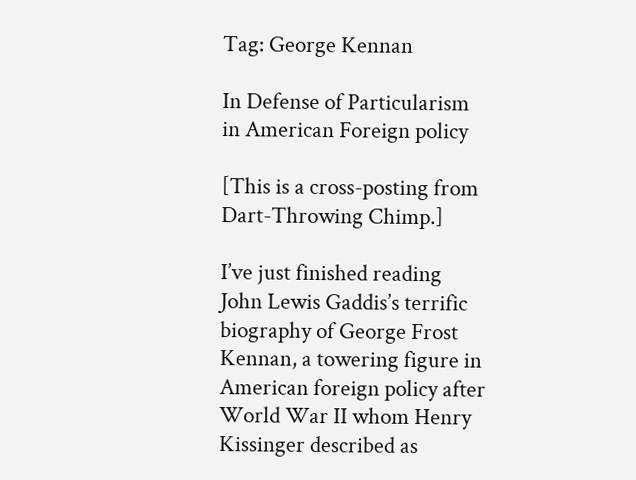Tag: George Kennan

In Defense of Particularism in American Foreign policy

[This is a cross-posting from Dart-Throwing Chimp.]

I’ve just finished reading John Lewis Gaddis’s terrific biography of George Frost Kennan, a towering figure in American foreign policy after World War II whom Henry Kissinger described as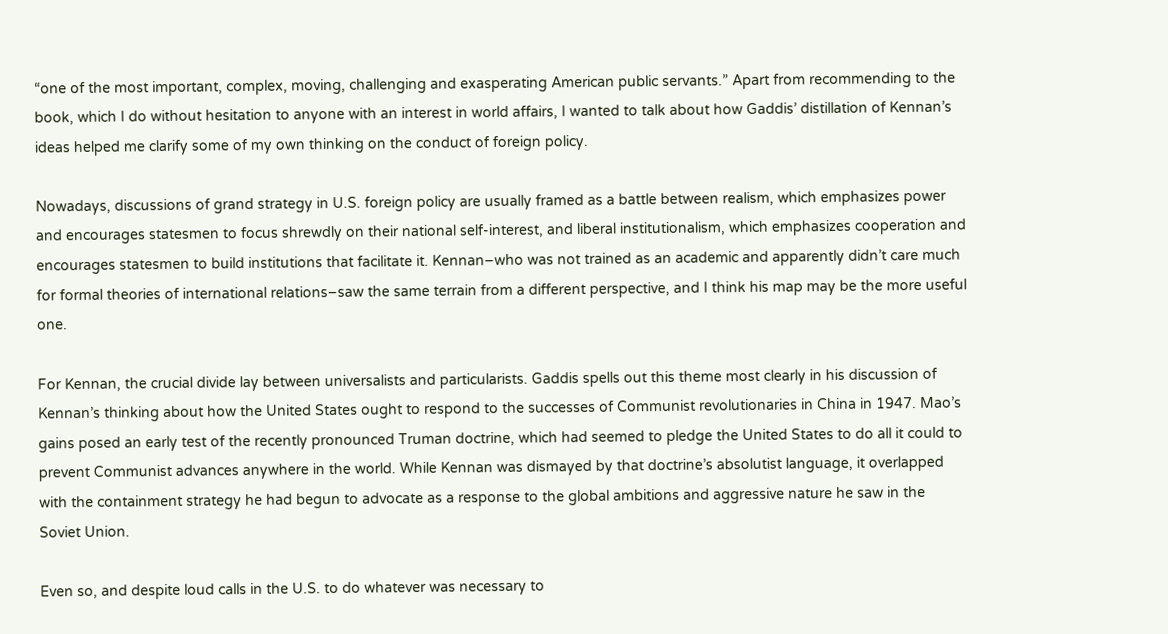“one of the most important, complex, moving, challenging and exasperating American public servants.” Apart from recommending to the book, which I do without hesitation to anyone with an interest in world affairs, I wanted to talk about how Gaddis’ distillation of Kennan’s ideas helped me clarify some of my own thinking on the conduct of foreign policy.

Nowadays, discussions of grand strategy in U.S. foreign policy are usually framed as a battle between realism, which emphasizes power and encourages statesmen to focus shrewdly on their national self-interest, and liberal institutionalism, which emphasizes cooperation and encourages statesmen to build institutions that facilitate it. Kennan–who was not trained as an academic and apparently didn’t care much for formal theories of international relations–saw the same terrain from a different perspective, and I think his map may be the more useful one.

For Kennan, the crucial divide lay between universalists and particularists. Gaddis spells out this theme most clearly in his discussion of Kennan’s thinking about how the United States ought to respond to the successes of Communist revolutionaries in China in 1947. Mao’s gains posed an early test of the recently pronounced Truman doctrine, which had seemed to pledge the United States to do all it could to prevent Communist advances anywhere in the world. While Kennan was dismayed by that doctrine’s absolutist language, it overlapped with the containment strategy he had begun to advocate as a response to the global ambitions and aggressive nature he saw in the Soviet Union.

Even so, and despite loud calls in the U.S. to do whatever was necessary to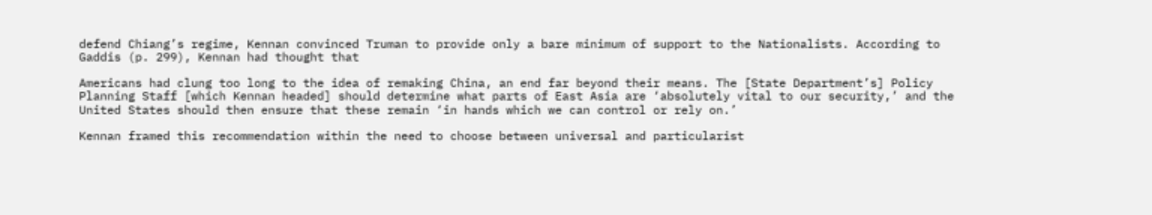defend Chiang’s regime, Kennan convinced Truman to provide only a bare minimum of support to the Nationalists. According to Gaddis (p. 299), Kennan had thought that

Americans had clung too long to the idea of remaking China, an end far beyond their means. The [State Department’s] Policy Planning Staff [which Kennan headed] should determine what parts of East Asia are ‘absolutely vital to our security,’ and the United States should then ensure that these remain ‘in hands which we can control or rely on.’

Kennan framed this recommendation within the need to choose between universal and particularist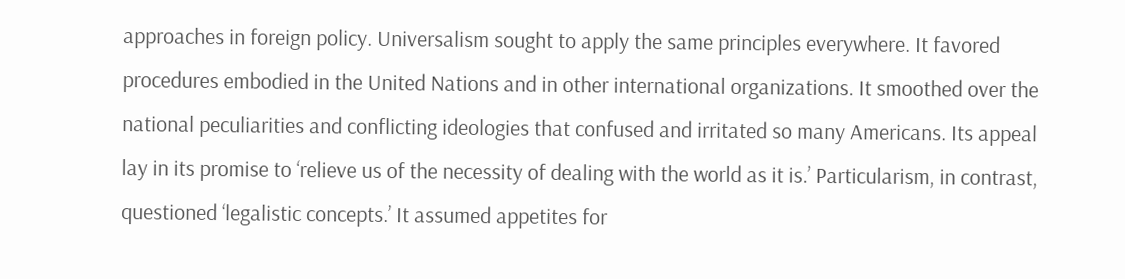approaches in foreign policy. Universalism sought to apply the same principles everywhere. It favored procedures embodied in the United Nations and in other international organizations. It smoothed over the national peculiarities and conflicting ideologies that confused and irritated so many Americans. Its appeal lay in its promise to ‘relieve us of the necessity of dealing with the world as it is.’ Particularism, in contrast, questioned ‘legalistic concepts.’ It assumed appetites for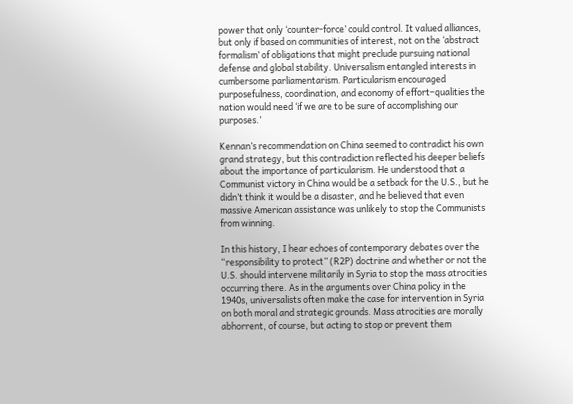power that only ‘counter-force’ could control. It valued alliances, but only if based on communities of interest, not on the ‘abstract formalism’ of obligations that might preclude pursuing national defense and global stability. Universalism entangled interests in cumbersome parliamentarism. Particularism encouraged purposefulness, coordination, and economy of effort–qualities the nation would need ‘if we are to be sure of accomplishing our purposes.’

Kennan’s recommendation on China seemed to contradict his own grand strategy, but this contradiction reflected his deeper beliefs about the importance of particularism. He understood that a Communist victory in China would be a setback for the U.S., but he didn’t think it would be a disaster, and he believed that even massive American assistance was unlikely to stop the Communists from winning.

In this history, I hear echoes of contemporary debates over the “responsibility to protect” (R2P) doctrine and whether or not the U.S. should intervene militarily in Syria to stop the mass atrocities occurring there. As in the arguments over China policy in the 1940s, universalists often make the case for intervention in Syria on both moral and strategic grounds. Mass atrocities are morally abhorrent, of course, but acting to stop or prevent them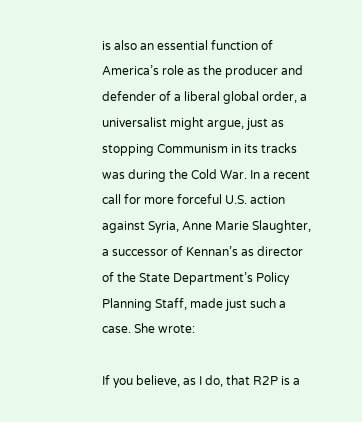is also an essential function of America’s role as the producer and defender of a liberal global order, a universalist might argue, just as stopping Communism in its tracks was during the Cold War. In a recent call for more forceful U.S. action against Syria, Anne Marie Slaughter, a successor of Kennan’s as director of the State Department’s Policy Planning Staff, made just such a case. She wrote:

If you believe, as I do, that R2P is a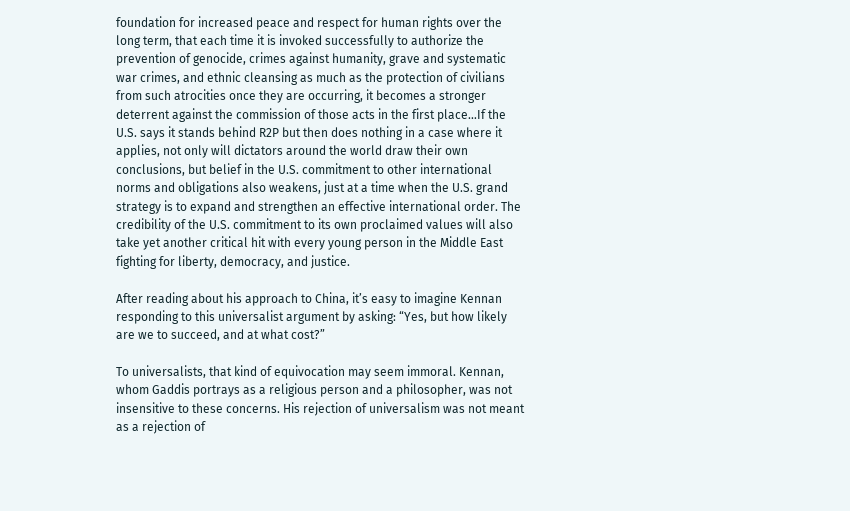foundation for increased peace and respect for human rights over the long term, that each time it is invoked successfully to authorize the prevention of genocide, crimes against humanity, grave and systematic war crimes, and ethnic cleansing as much as the protection of civilians from such atrocities once they are occurring, it becomes a stronger deterrent against the commission of those acts in the first place…If the U.S. says it stands behind R2P but then does nothing in a case where it applies, not only will dictators around the world draw their own conclusions, but belief in the U.S. commitment to other international norms and obligations also weakens, just at a time when the U.S. grand strategy is to expand and strengthen an effective international order. The credibility of the U.S. commitment to its own proclaimed values will also take yet another critical hit with every young person in the Middle East fighting for liberty, democracy, and justice.

After reading about his approach to China, it’s easy to imagine Kennan responding to this universalist argument by asking: “Yes, but how likely are we to succeed, and at what cost?”

To universalists, that kind of equivocation may seem immoral. Kennan, whom Gaddis portrays as a religious person and a philosopher, was not insensitive to these concerns. His rejection of universalism was not meant as a rejection of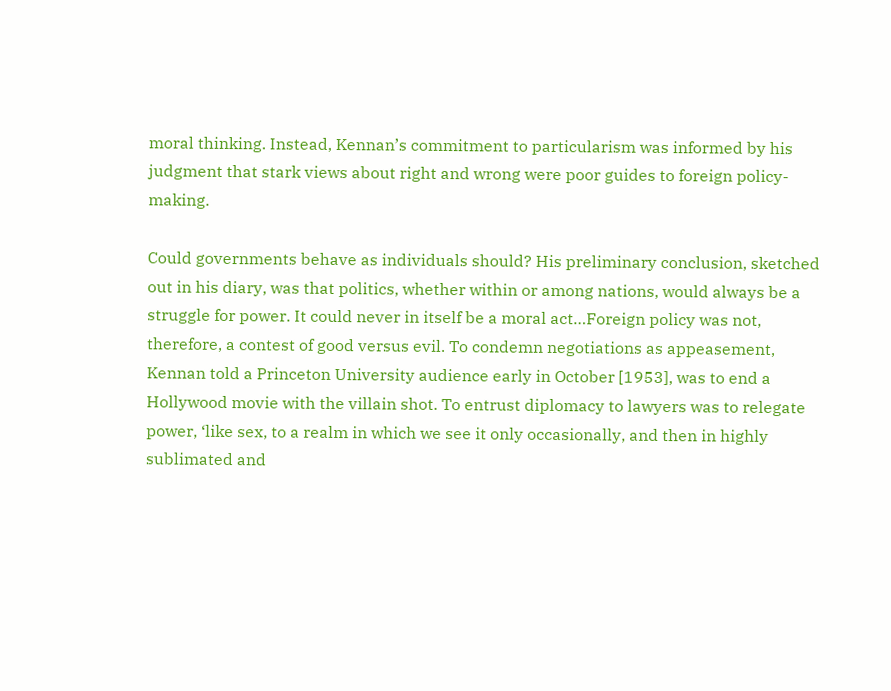moral thinking. Instead, Kennan’s commitment to particularism was informed by his judgment that stark views about right and wrong were poor guides to foreign policy-making.

Could governments behave as individuals should? His preliminary conclusion, sketched out in his diary, was that politics, whether within or among nations, would always be a struggle for power. It could never in itself be a moral act…Foreign policy was not, therefore, a contest of good versus evil. To condemn negotiations as appeasement, Kennan told a Princeton University audience early in October [1953], was to end a Hollywood movie with the villain shot. To entrust diplomacy to lawyers was to relegate power, ‘like sex, to a realm in which we see it only occasionally, and then in highly sublimated and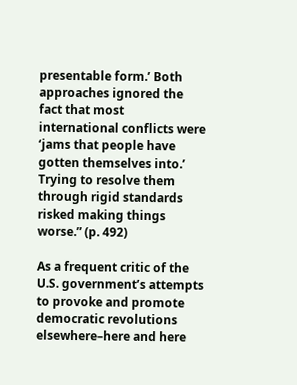presentable form.’ Both approaches ignored the fact that most international conflicts were ‘jams that people have gotten themselves into.’ Trying to resolve them through rigid standards risked making things worse.” (p. 492)

As a frequent critic of the U.S. government’s attempts to provoke and promote democratic revolutions elsewhere–here and here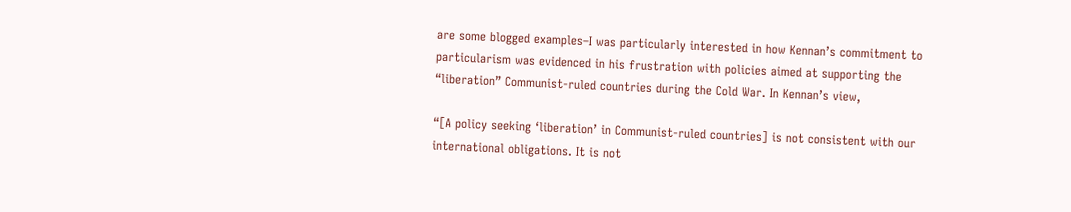are some blogged examples–I was particularly interested in how Kennan’s commitment to particularism was evidenced in his frustration with policies aimed at supporting the “liberation” Communist-ruled countries during the Cold War. In Kennan’s view,

“[A policy seeking ‘liberation’ in Communist-ruled countries] is not consistent with our international obligations. It is not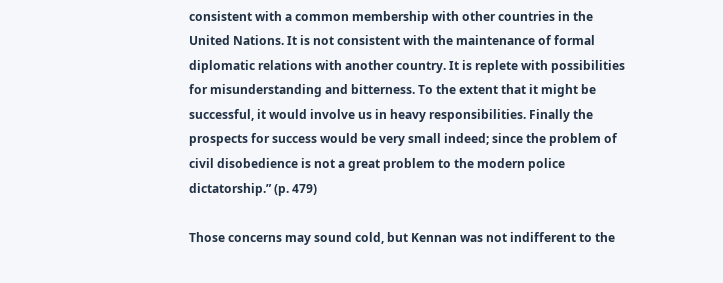consistent with a common membership with other countries in the United Nations. It is not consistent with the maintenance of formal diplomatic relations with another country. It is replete with possibilities for misunderstanding and bitterness. To the extent that it might be successful, it would involve us in heavy responsibilities. Finally the prospects for success would be very small indeed; since the problem of civil disobedience is not a great problem to the modern police dictatorship.” (p. 479)

Those concerns may sound cold, but Kennan was not indifferent to the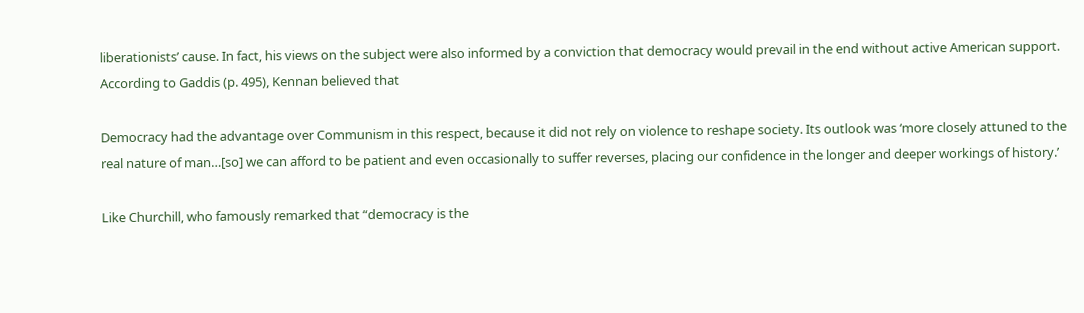liberationists’ cause. In fact, his views on the subject were also informed by a conviction that democracy would prevail in the end without active American support. According to Gaddis (p. 495), Kennan believed that

Democracy had the advantage over Communism in this respect, because it did not rely on violence to reshape society. Its outlook was ‘more closely attuned to the real nature of man…[so] we can afford to be patient and even occasionally to suffer reverses, placing our confidence in the longer and deeper workings of history.’

Like Churchill, who famously remarked that “democracy is the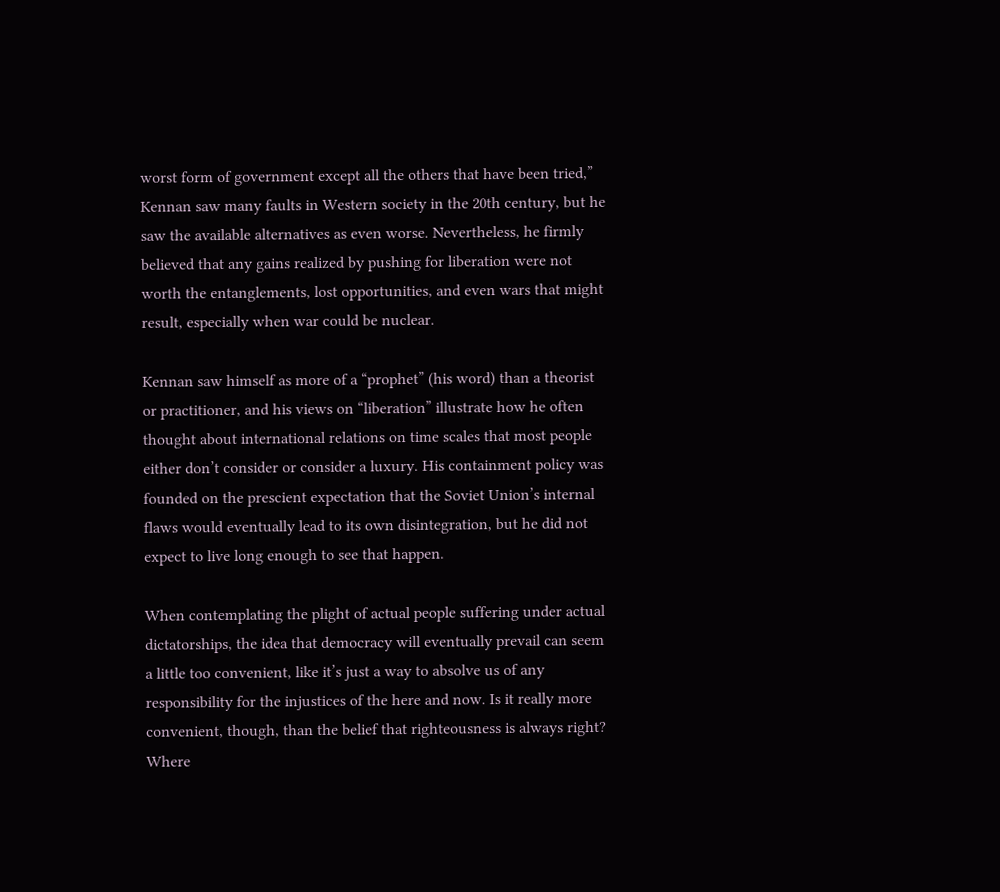worst form of government except all the others that have been tried,” Kennan saw many faults in Western society in the 20th century, but he saw the available alternatives as even worse. Nevertheless, he firmly believed that any gains realized by pushing for liberation were not worth the entanglements, lost opportunities, and even wars that might result, especially when war could be nuclear.

Kennan saw himself as more of a “prophet” (his word) than a theorist or practitioner, and his views on “liberation” illustrate how he often thought about international relations on time scales that most people either don’t consider or consider a luxury. His containment policy was founded on the prescient expectation that the Soviet Union’s internal flaws would eventually lead to its own disintegration, but he did not expect to live long enough to see that happen.

When contemplating the plight of actual people suffering under actual dictatorships, the idea that democracy will eventually prevail can seem a little too convenient, like it’s just a way to absolve us of any responsibility for the injustices of the here and now. Is it really more convenient, though, than the belief that righteousness is always right? Where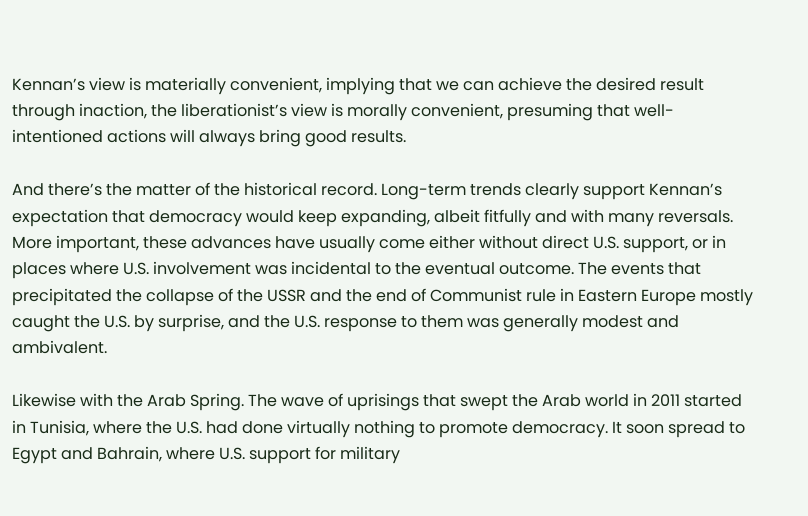Kennan’s view is materially convenient, implying that we can achieve the desired result through inaction, the liberationist’s view is morally convenient, presuming that well-intentioned actions will always bring good results.

And there’s the matter of the historical record. Long-term trends clearly support Kennan’s expectation that democracy would keep expanding, albeit fitfully and with many reversals. More important, these advances have usually come either without direct U.S. support, or in places where U.S. involvement was incidental to the eventual outcome. The events that precipitated the collapse of the USSR and the end of Communist rule in Eastern Europe mostly caught the U.S. by surprise, and the U.S. response to them was generally modest and ambivalent.

Likewise with the Arab Spring. The wave of uprisings that swept the Arab world in 2011 started in Tunisia, where the U.S. had done virtually nothing to promote democracy. It soon spread to Egypt and Bahrain, where U.S. support for military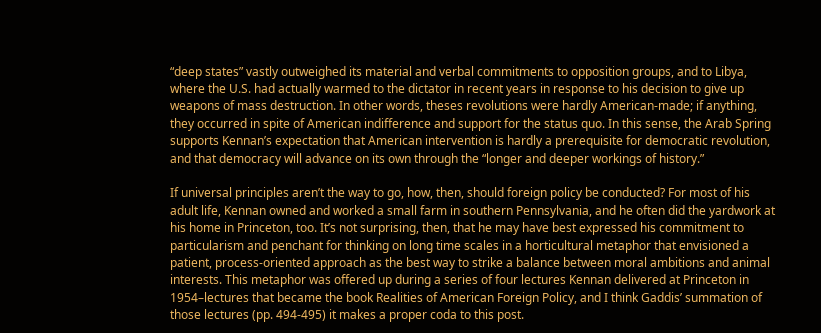“deep states” vastly outweighed its material and verbal commitments to opposition groups, and to Libya, where the U.S. had actually warmed to the dictator in recent years in response to his decision to give up weapons of mass destruction. In other words, theses revolutions were hardly American-made; if anything, they occurred in spite of American indifference and support for the status quo. In this sense, the Arab Spring supports Kennan’s expectation that American intervention is hardly a prerequisite for democratic revolution, and that democracy will advance on its own through the “longer and deeper workings of history.”

If universal principles aren’t the way to go, how, then, should foreign policy be conducted? For most of his adult life, Kennan owned and worked a small farm in southern Pennsylvania, and he often did the yardwork at his home in Princeton, too. It’s not surprising, then, that he may have best expressed his commitment to particularism and penchant for thinking on long time scales in a horticultural metaphor that envisioned a patient, process-oriented approach as the best way to strike a balance between moral ambitions and animal interests. This metaphor was offered up during a series of four lectures Kennan delivered at Princeton in 1954–lectures that became the book Realities of American Foreign Policy, and I think Gaddis’ summation of those lectures (pp. 494-495) it makes a proper coda to this post.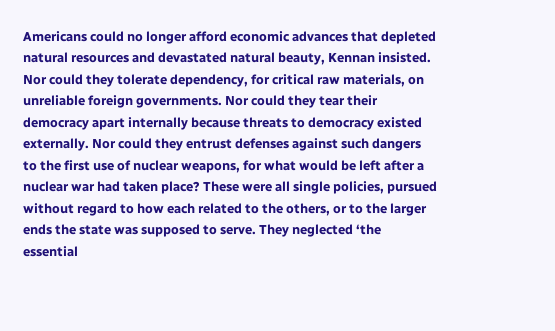Americans could no longer afford economic advances that depleted natural resources and devastated natural beauty, Kennan insisted. Nor could they tolerate dependency, for critical raw materials, on unreliable foreign governments. Nor could they tear their democracy apart internally because threats to democracy existed externally. Nor could they entrust defenses against such dangers to the first use of nuclear weapons, for what would be left after a nuclear war had taken place? These were all single policies, pursued without regard to how each related to the others, or to the larger ends the state was supposed to serve. They neglected ‘the essential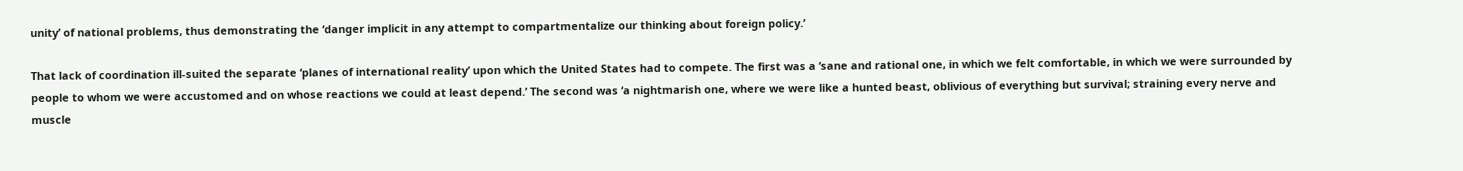unity’ of national problems, thus demonstrating the ‘danger implicit in any attempt to compartmentalize our thinking about foreign policy.’

That lack of coordination ill-suited the separate ‘planes of international reality’ upon which the United States had to compete. The first was a ‘sane and rational one, in which we felt comfortable, in which we were surrounded by people to whom we were accustomed and on whose reactions we could at least depend.’ The second was ‘a nightmarish one, where we were like a hunted beast, oblivious of everything but survival; straining every nerve and muscle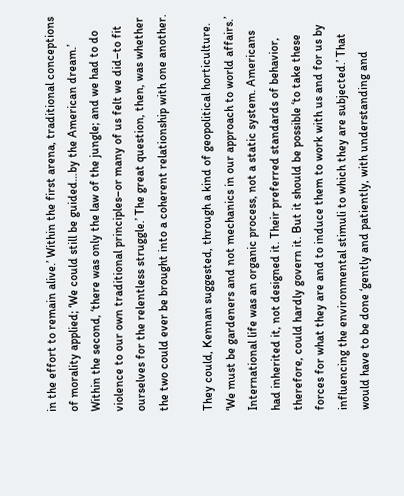in the effort to remain alive.’ Within the first arena, traditional conceptions of morality applied; ‘We could still be guided…by the American dream.’ Within the second, ‘there was only the law of the jungle; and we had to do violence to our own traditional principles–or many of us felt we did–to fit ourselves for the relentless struggle.’ The great question, then, was whether the two could ever be brought into a coherent relationship with one another.

They could, Kennan suggested, through a kind of geopolitical horticulture. ‘We must be gardeners and not mechanics in our approach to world affairs.’ International life was an organic process, not a static system. Americans had inherited it, not designed it. Their preferred standards of behavior, therefore, could hardly govern it. But it should be possible ‘to take these forces for what they are and to induce them to work with us and for us by influencing the environmental stimuli to which they are subjected.’ That would have to be done ‘gently and patiently, with understanding and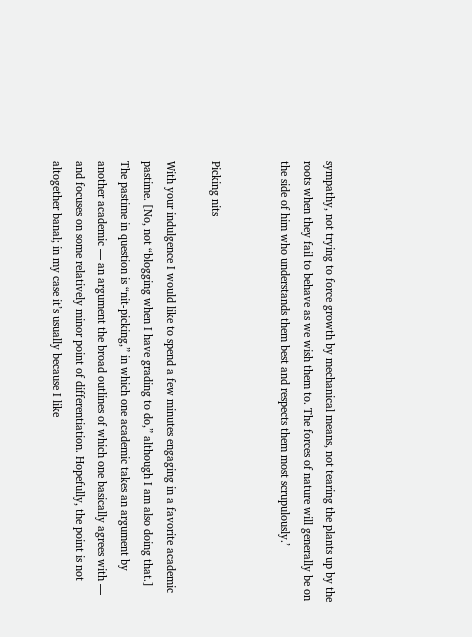sympathy, not trying to force growth by mechanical means, not tearing the plants up by the roots when they fail to behave as we wish them to. The forces of nature will generally be on the side of him who understands them best and respects them most scrupulously.’


Picking nits

With your indulgence I would like to spend a few minutes engaging in a favorite academic pastime. [No, not “blogging when I have grading to do,” although I am also doing that.] The pastime in question is “nit-picking,” in which one academic takes an argument by another academic — an argument the broad outlines of which one basically agrees with — and focuses on some relatively minor point of differentiation. Hopefully, the point is not altogether banal; in my case it’s usually because I like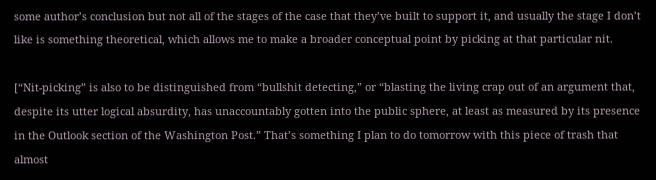some author’s conclusion but not all of the stages of the case that they’ve built to support it, and usually the stage I don’t like is something theoretical, which allows me to make a broader conceptual point by picking at that particular nit.

[“Nit-picking” is also to be distinguished from “bullshit detecting,” or “blasting the living crap out of an argument that, despite its utter logical absurdity, has unaccountably gotten into the public sphere, at least as measured by its presence in the Outlook section of the Washington Post.” That’s something I plan to do tomorrow with this piece of trash that almost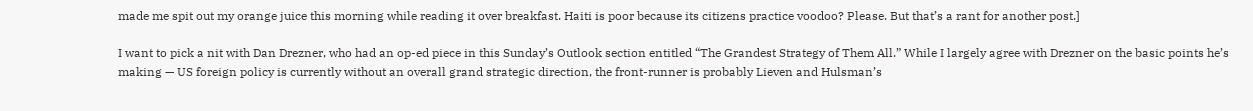made me spit out my orange juice this morning while reading it over breakfast. Haiti is poor because its citizens practice voodoo? Please. But that’s a rant for another post.]

I want to pick a nit with Dan Drezner, who had an op-ed piece in this Sunday’s Outlook section entitled “The Grandest Strategy of Them All.” While I largely agree with Drezner on the basic points he’s making — US foreign policy is currently without an overall grand strategic direction, the front-runner is probably Lieven and Hulsman’s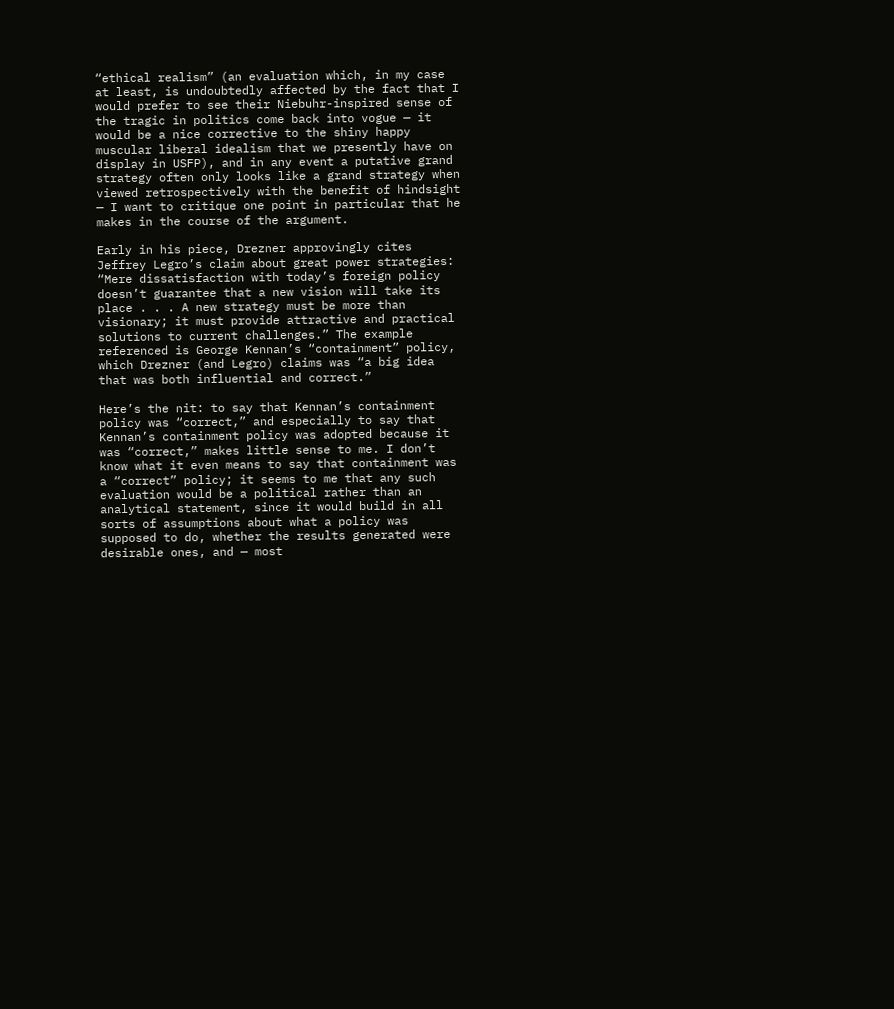“ethical realism” (an evaluation which, in my case at least, is undoubtedly affected by the fact that I would prefer to see their Niebuhr-inspired sense of the tragic in politics come back into vogue — it would be a nice corrective to the shiny happy muscular liberal idealism that we presently have on display in USFP), and in any event a putative grand strategy often only looks like a grand strategy when viewed retrospectively with the benefit of hindsight — I want to critique one point in particular that he makes in the course of the argument.

Early in his piece, Drezner approvingly cites Jeffrey Legro’s claim about great power strategies: “Mere dissatisfaction with today’s foreign policy doesn’t guarantee that a new vision will take its place . . . A new strategy must be more than visionary; it must provide attractive and practical solutions to current challenges.” The example referenced is George Kennan’s “containment” policy, which Drezner (and Legro) claims was “a big idea that was both influential and correct.”

Here’s the nit: to say that Kennan’s containment policy was “correct,” and especially to say that Kennan’s containment policy was adopted because it was “correct,” makes little sense to me. I don’t know what it even means to say that containment was a “correct” policy; it seems to me that any such evaluation would be a political rather than an analytical statement, since it would build in all sorts of assumptions about what a policy was supposed to do, whether the results generated were desirable ones, and — most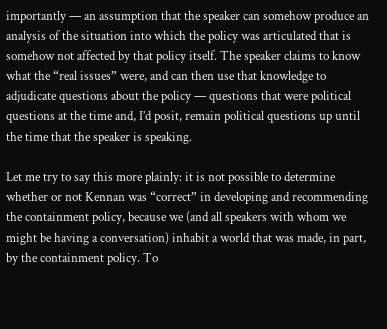importantly — an assumption that the speaker can somehow produce an analysis of the situation into which the policy was articulated that is somehow not affected by that policy itself. The speaker claims to know what the “real issues” were, and can then use that knowledge to adjudicate questions about the policy — questions that were political questions at the time and, I’d posit, remain political questions up until the time that the speaker is speaking.

Let me try to say this more plainly: it is not possible to determine whether or not Kennan was “correct” in developing and recommending the containment policy, because we (and all speakers with whom we might be having a conversation) inhabit a world that was made, in part, by the containment policy. To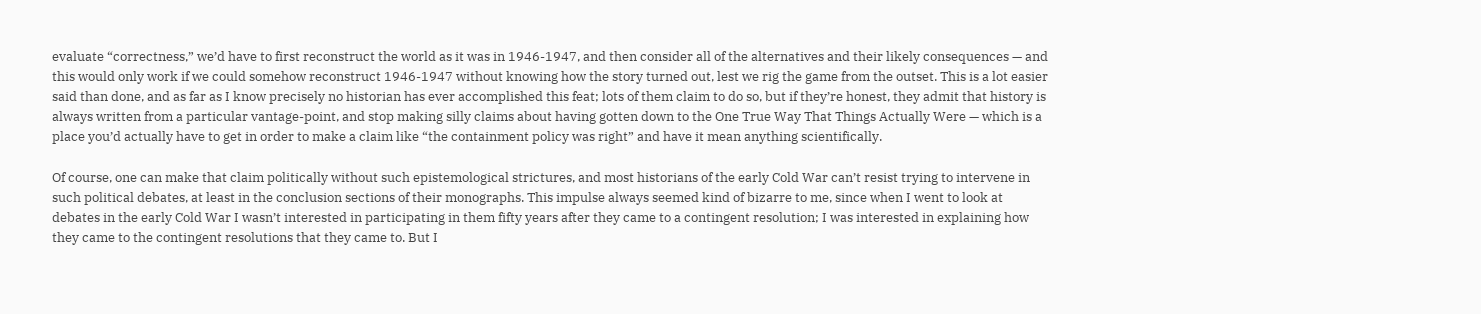evaluate “correctness,” we’d have to first reconstruct the world as it was in 1946-1947, and then consider all of the alternatives and their likely consequences — and this would only work if we could somehow reconstruct 1946-1947 without knowing how the story turned out, lest we rig the game from the outset. This is a lot easier said than done, and as far as I know precisely no historian has ever accomplished this feat; lots of them claim to do so, but if they’re honest, they admit that history is always written from a particular vantage-point, and stop making silly claims about having gotten down to the One True Way That Things Actually Were — which is a place you’d actually have to get in order to make a claim like “the containment policy was right” and have it mean anything scientifically.

Of course, one can make that claim politically without such epistemological strictures, and most historians of the early Cold War can’t resist trying to intervene in such political debates, at least in the conclusion sections of their monographs. This impulse always seemed kind of bizarre to me, since when I went to look at debates in the early Cold War I wasn’t interested in participating in them fifty years after they came to a contingent resolution; I was interested in explaining how they came to the contingent resolutions that they came to. But I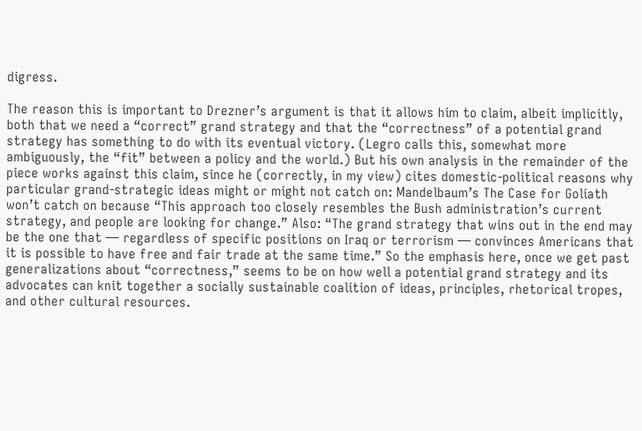digress.

The reason this is important to Drezner’s argument is that it allows him to claim, albeit implicitly, both that we need a “correct” grand strategy and that the “correctness” of a potential grand strategy has something to do with its eventual victory. (Legro calls this, somewhat more ambiguously, the “fit” between a policy and the world.) But his own analysis in the remainder of the piece works against this claim, since he (correctly, in my view) cites domestic-political reasons why particular grand-strategic ideas might or might not catch on: Mandelbaum’s The Case for Goliath won’t catch on because “This approach too closely resembles the Bush administration’s current strategy, and people are looking for change.” Also: “The grand strategy that wins out in the end may be the one that — regardless of specific positions on Iraq or terrorism — convinces Americans that it is possible to have free and fair trade at the same time.” So the emphasis here, once we get past generalizations about “correctness,” seems to be on how well a potential grand strategy and its advocates can knit together a socially sustainable coalition of ideas, principles, rhetorical tropes, and other cultural resources.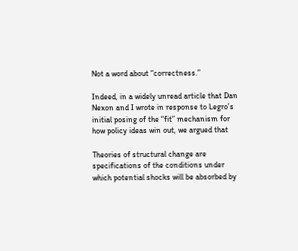Not a word about “correctness.”

Indeed, in a widely unread article that Dan Nexon and I wrote in response to Legro’s initial posing of the “fit” mechanism for how policy ideas win out, we argued that

Theories of structural change are specifications of the conditions under which potential shocks will be absorbed by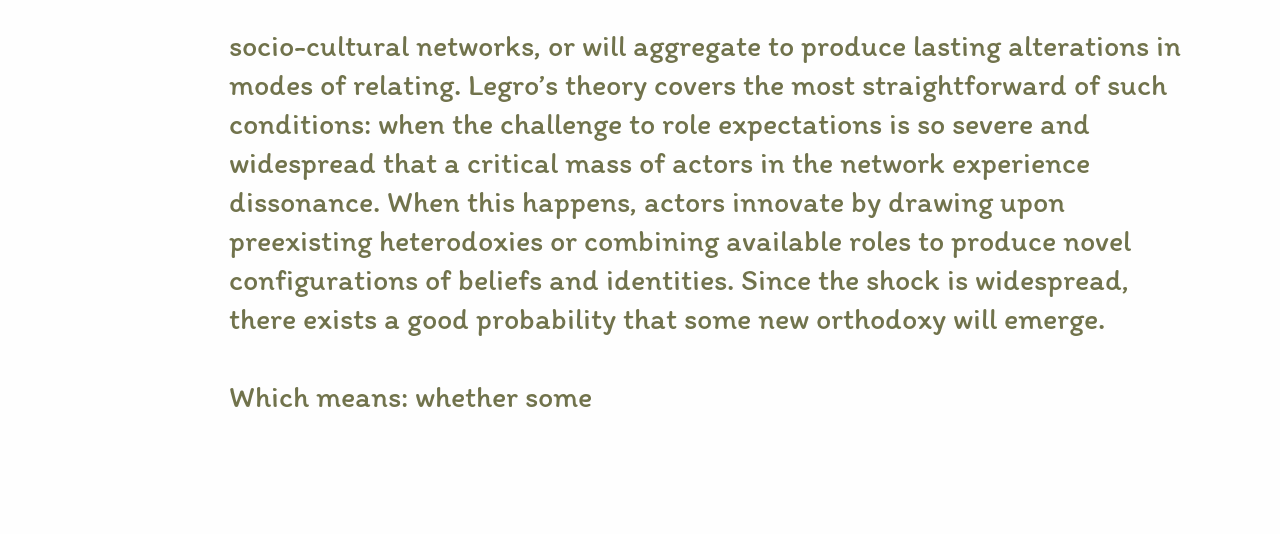socio-cultural networks, or will aggregate to produce lasting alterations in modes of relating. Legro’s theory covers the most straightforward of such conditions: when the challenge to role expectations is so severe and widespread that a critical mass of actors in the network experience dissonance. When this happens, actors innovate by drawing upon preexisting heterodoxies or combining available roles to produce novel configurations of beliefs and identities. Since the shock is widespread, there exists a good probability that some new orthodoxy will emerge.

Which means: whether some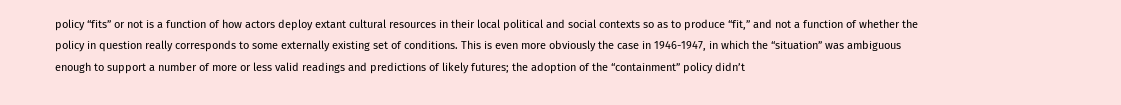policy “fits” or not is a function of how actors deploy extant cultural resources in their local political and social contexts so as to produce “fit,” and not a function of whether the policy in question really corresponds to some externally existing set of conditions. This is even more obviously the case in 1946-1947, in which the “situation” was ambiguous enough to support a number of more or less valid readings and predictions of likely futures; the adoption of the “containment” policy didn’t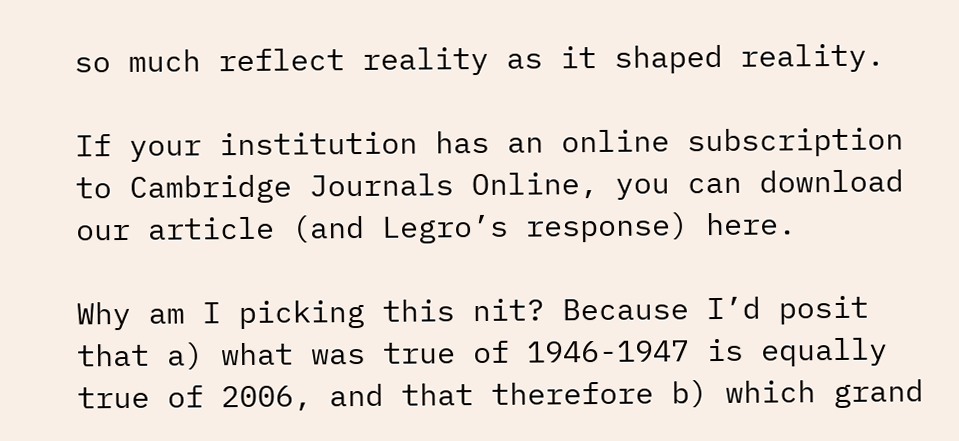so much reflect reality as it shaped reality.

If your institution has an online subscription to Cambridge Journals Online, you can download our article (and Legro’s response) here.

Why am I picking this nit? Because I’d posit that a) what was true of 1946-1947 is equally true of 2006, and that therefore b) which grand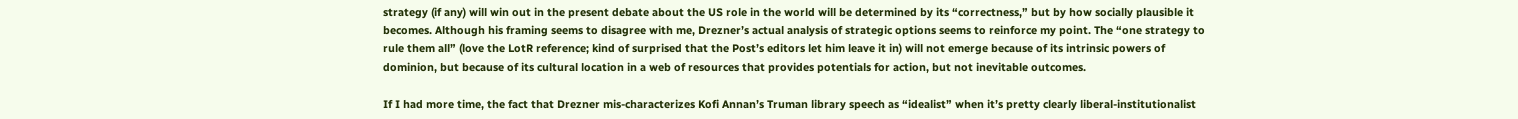strategy (if any) will win out in the present debate about the US role in the world will be determined by its “correctness,” but by how socially plausible it becomes. Although his framing seems to disagree with me, Drezner’s actual analysis of strategic options seems to reinforce my point. The “one strategy to rule them all” (love the LotR reference; kind of surprised that the Post’s editors let him leave it in) will not emerge because of its intrinsic powers of dominion, but because of its cultural location in a web of resources that provides potentials for action, but not inevitable outcomes.

If I had more time, the fact that Drezner mis-characterizes Kofi Annan’s Truman library speech as “idealist” when it’s pretty clearly liberal-institutionalist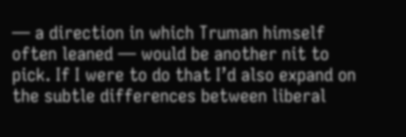— a direction in which Truman himself often leaned — would be another nit to pick. If I were to do that I’d also expand on the subtle differences between liberal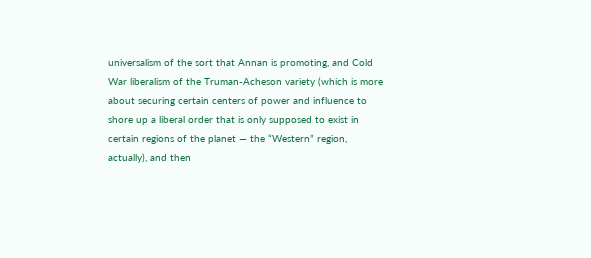universalism of the sort that Annan is promoting, and Cold War liberalism of the Truman-Acheson variety (which is more about securing certain centers of power and influence to shore up a liberal order that is only supposed to exist in certain regions of the planet — the “Western” region, actually), and then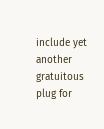include yet another gratuitous plug for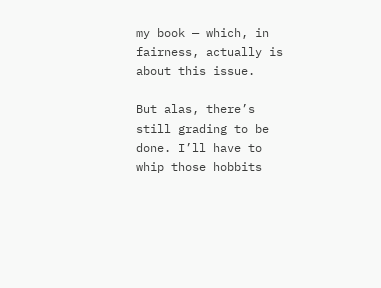my book — which, in fairness, actually is about this issue.

But alas, there’s still grading to be done. I’ll have to whip those hobbits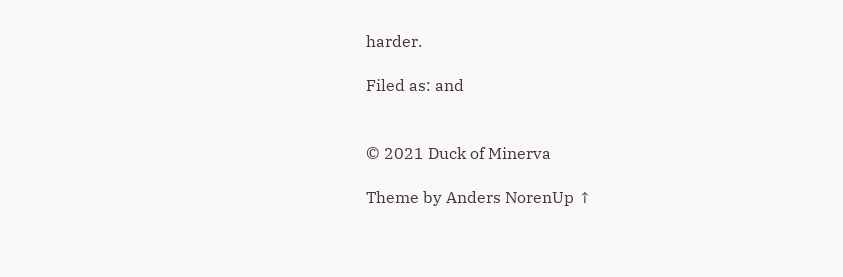harder.

Filed as: and


© 2021 Duck of Minerva

Theme by Anders NorenUp ↑